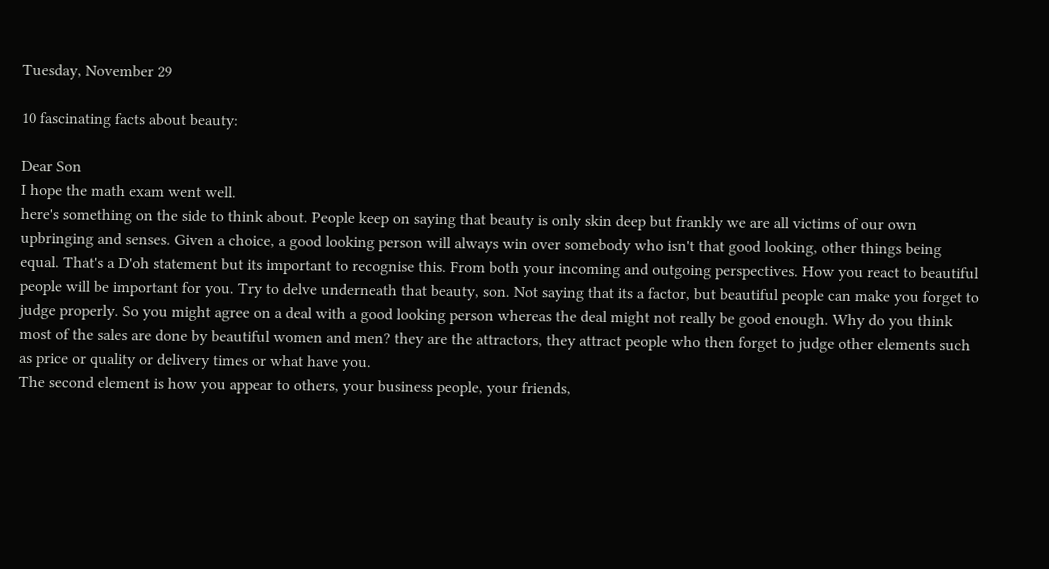Tuesday, November 29

10 fascinating facts about beauty:

Dear Son
I hope the math exam went well.
here's something on the side to think about. People keep on saying that beauty is only skin deep but frankly we are all victims of our own upbringing and senses. Given a choice, a good looking person will always win over somebody who isn't that good looking, other things being equal. That's a D'oh statement but its important to recognise this. From both your incoming and outgoing perspectives. How you react to beautiful people will be important for you. Try to delve underneath that beauty, son. Not saying that its a factor, but beautiful people can make you forget to judge properly. So you might agree on a deal with a good looking person whereas the deal might not really be good enough. Why do you think most of the sales are done by beautiful women and men? they are the attractors, they attract people who then forget to judge other elements such as price or quality or delivery times or what have you.
The second element is how you appear to others, your business people, your friends,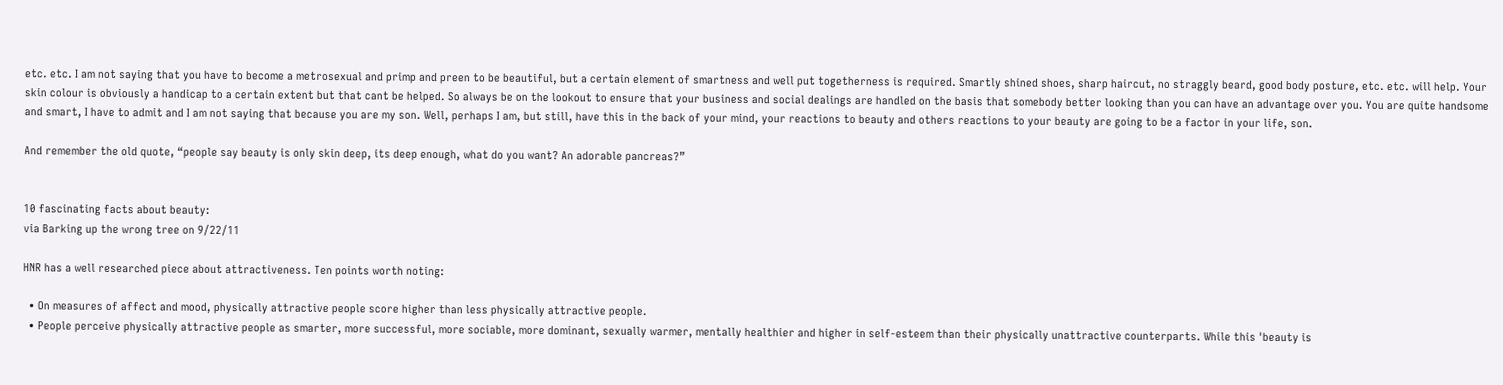etc. etc. I am not saying that you have to become a metrosexual and primp and preen to be beautiful, but a certain element of smartness and well put togetherness is required. Smartly shined shoes, sharp haircut, no straggly beard, good body posture, etc. etc. will help. Your skin colour is obviously a handicap to a certain extent but that cant be helped. So always be on the lookout to ensure that your business and social dealings are handled on the basis that somebody better looking than you can have an advantage over you. You are quite handsome and smart, I have to admit and I am not saying that because you are my son. Well, perhaps I am, but still, have this in the back of your mind, your reactions to beauty and others reactions to your beauty are going to be a factor in your life, son.

And remember the old quote, “people say beauty is only skin deep, its deep enough, what do you want? An adorable pancreas?”


10 fascinating facts about beauty:
via Barking up the wrong tree on 9/22/11

HNR has a well researched piece about attractiveness. Ten points worth noting:

  • On measures of affect and mood, physically attractive people score higher than less physically attractive people.
  • People perceive physically attractive people as smarter, more successful, more sociable, more dominant, sexually warmer, mentally healthier and higher in self-esteem than their physically unattractive counterparts. While this 'beauty is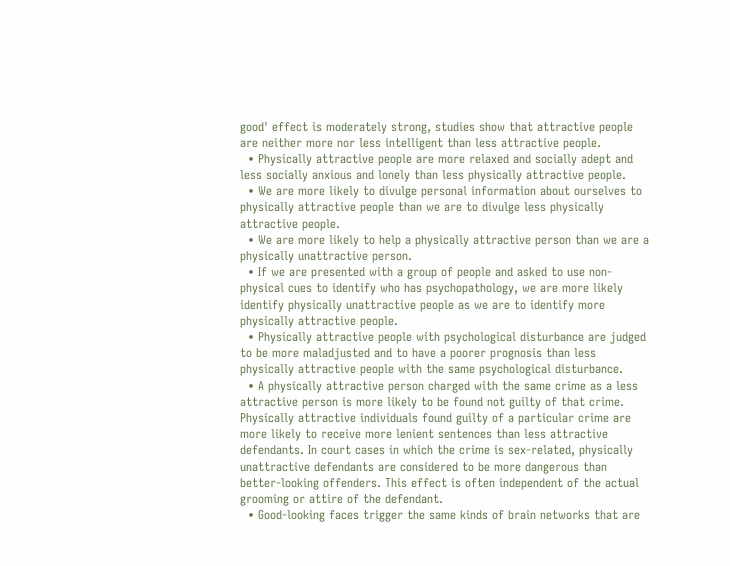good' effect is moderately strong, studies show that attractive people are neither more nor less intelligent than less attractive people.
  • Physically attractive people are more relaxed and socially adept and less socially anxious and lonely than less physically attractive people.
  • We are more likely to divulge personal information about ourselves to physically attractive people than we are to divulge less physically attractive people.
  • We are more likely to help a physically attractive person than we are a physically unattractive person.
  • If we are presented with a group of people and asked to use non-physical cues to identify who has psychopathology, we are more likely identify physically unattractive people as we are to identify more physically attractive people.
  • Physically attractive people with psychological disturbance are judged to be more maladjusted and to have a poorer prognosis than less physically attractive people with the same psychological disturbance.
  • A physically attractive person charged with the same crime as a less attractive person is more likely to be found not guilty of that crime. Physically attractive individuals found guilty of a particular crime are more likely to receive more lenient sentences than less attractive defendants. In court cases in which the crime is sex-related, physically unattractive defendants are considered to be more dangerous than better-looking offenders. This effect is often independent of the actual grooming or attire of the defendant.
  • Good-looking faces trigger the same kinds of brain networks that are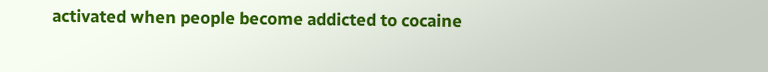activated when people become addicted to cocaine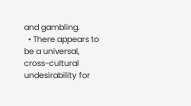and gambling.
  • There appears to be a universal, cross-cultural undesirability for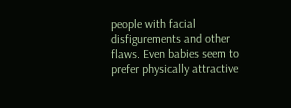people with facial disfigurements and other flaws. Even babies seem to prefer physically attractive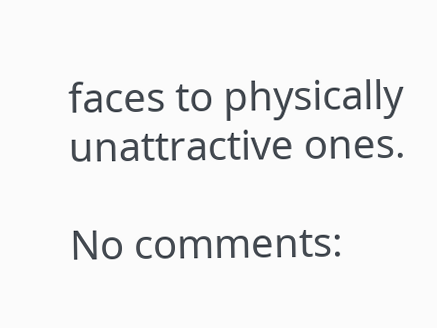faces to physically unattractive ones.

No comments: